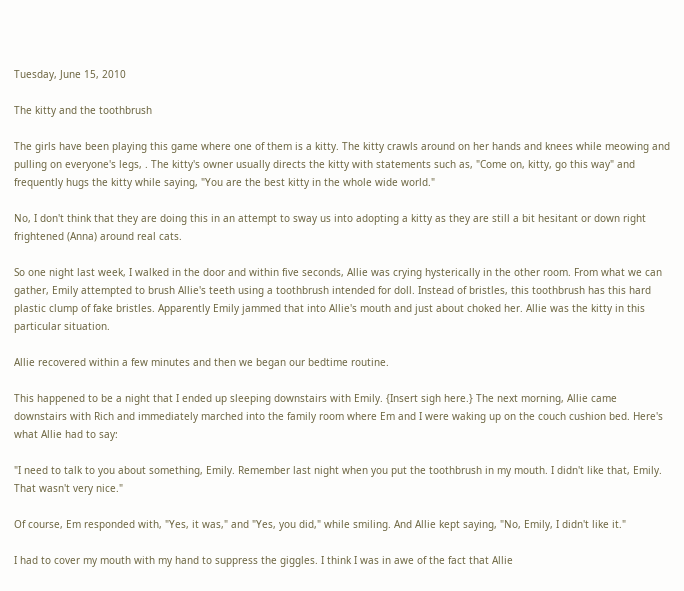Tuesday, June 15, 2010

The kitty and the toothbrush

The girls have been playing this game where one of them is a kitty. The kitty crawls around on her hands and knees while meowing and pulling on everyone's legs, . The kitty's owner usually directs the kitty with statements such as, "Come on, kitty, go this way" and frequently hugs the kitty while saying, "You are the best kitty in the whole wide world."

No, I don't think that they are doing this in an attempt to sway us into adopting a kitty as they are still a bit hesitant or down right frightened (Anna) around real cats.

So one night last week, I walked in the door and within five seconds, Allie was crying hysterically in the other room. From what we can gather, Emily attempted to brush Allie's teeth using a toothbrush intended for doll. Instead of bristles, this toothbrush has this hard plastic clump of fake bristles. Apparently Emily jammed that into Allie's mouth and just about choked her. Allie was the kitty in this particular situation.

Allie recovered within a few minutes and then we began our bedtime routine.

This happened to be a night that I ended up sleeping downstairs with Emily. {Insert sigh here.} The next morning, Allie came downstairs with Rich and immediately marched into the family room where Em and I were waking up on the couch cushion bed. Here's what Allie had to say:

"I need to talk to you about something, Emily. Remember last night when you put the toothbrush in my mouth. I didn't like that, Emily. That wasn't very nice."

Of course, Em responded with, "Yes, it was," and "Yes, you did," while smiling. And Allie kept saying, "No, Emily, I didn't like it."

I had to cover my mouth with my hand to suppress the giggles. I think I was in awe of the fact that Allie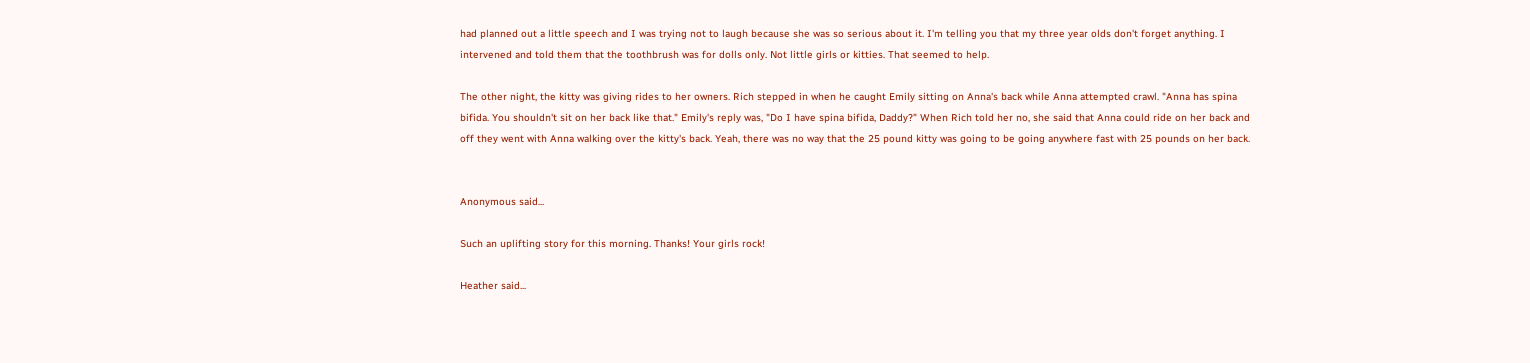had planned out a little speech and I was trying not to laugh because she was so serious about it. I'm telling you that my three year olds don't forget anything. I intervened and told them that the toothbrush was for dolls only. Not little girls or kitties. That seemed to help.

The other night, the kitty was giving rides to her owners. Rich stepped in when he caught Emily sitting on Anna's back while Anna attempted crawl. "Anna has spina bifida. You shouldn't sit on her back like that." Emily's reply was, "Do I have spina bifida, Daddy?" When Rich told her no, she said that Anna could ride on her back and off they went with Anna walking over the kitty's back. Yeah, there was no way that the 25 pound kitty was going to be going anywhere fast with 25 pounds on her back.


Anonymous said...

Such an uplifting story for this morning. Thanks! Your girls rock!

Heather said...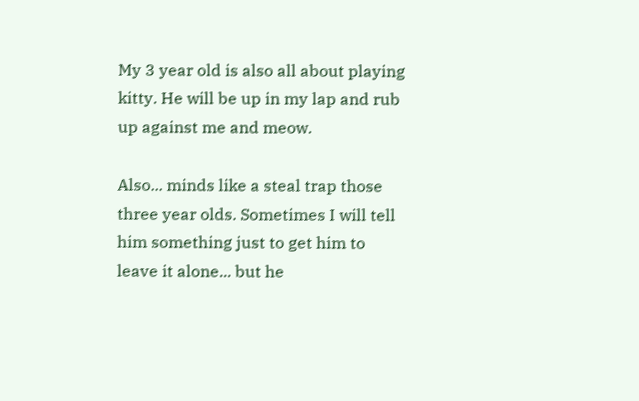My 3 year old is also all about playing kitty. He will be up in my lap and rub up against me and meow.

Also... minds like a steal trap those three year olds. Sometimes I will tell him something just to get him to leave it alone... but he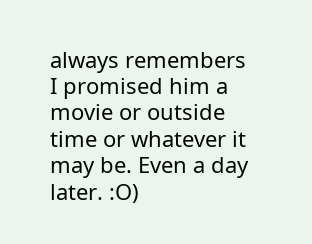always remembers I promised him a movie or outside time or whatever it may be. Even a day later. :O)